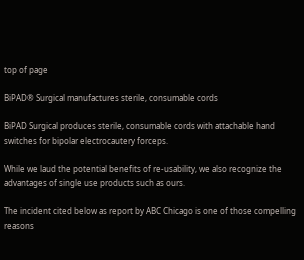top of page

BiPAD® Surgical manufactures sterile, consumable cords

BiPAD Surgical produces sterile, consumable cords with attachable hand switches for bipolar electrocautery forceps.

While we laud the potential benefits of re-usability, we also recognize the advantages of single use products such as ours.

The incident cited below as report by ABC Chicago is one of those compelling reasons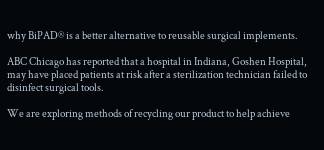why BiPAD® is a better alternative to reusable surgical implements.

ABC Chicago has reported that a hospital in Indiana, Goshen Hospital, may have placed patients at risk after a sterilization technician failed to disinfect surgical tools.

We are exploring methods of recycling our product to help achieve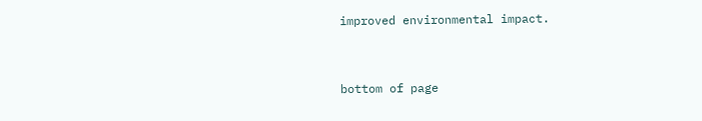improved environmental impact.


bottom of page